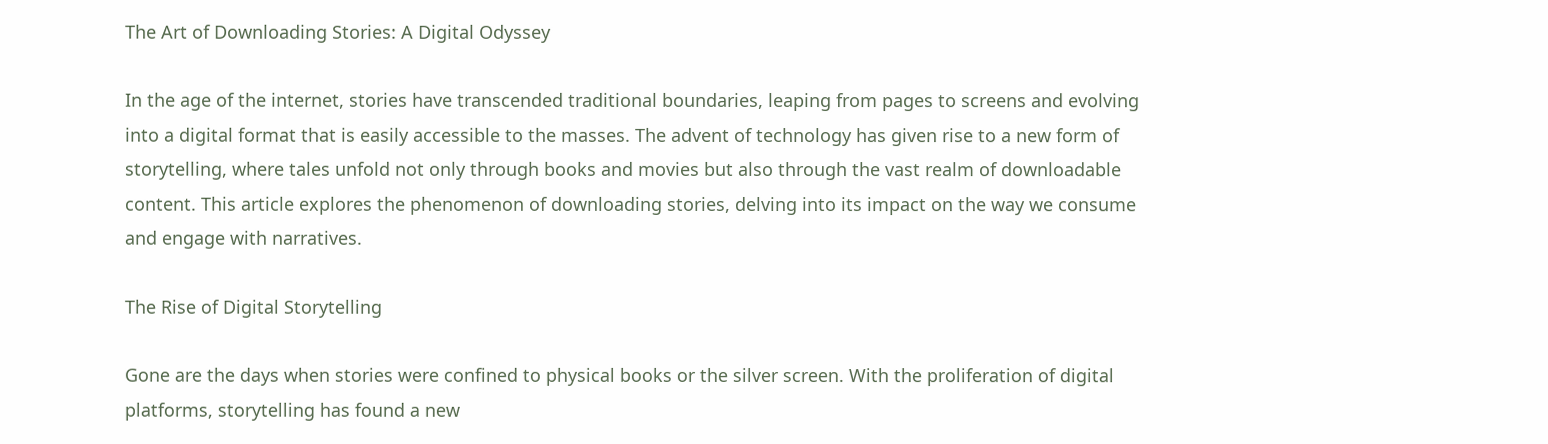The Art of Downloading Stories: A Digital Odyssey

In the age of the internet, stories have transcended traditional boundaries, leaping from pages to screens and evolving into a digital format that is easily accessible to the masses. The advent of technology has given rise to a new form of storytelling, where tales unfold not only through books and movies but also through the vast realm of downloadable content. This article explores the phenomenon of downloading stories, delving into its impact on the way we consume and engage with narratives.

The Rise of Digital Storytelling

Gone are the days when stories were confined to physical books or the silver screen. With the proliferation of digital platforms, storytelling has found a new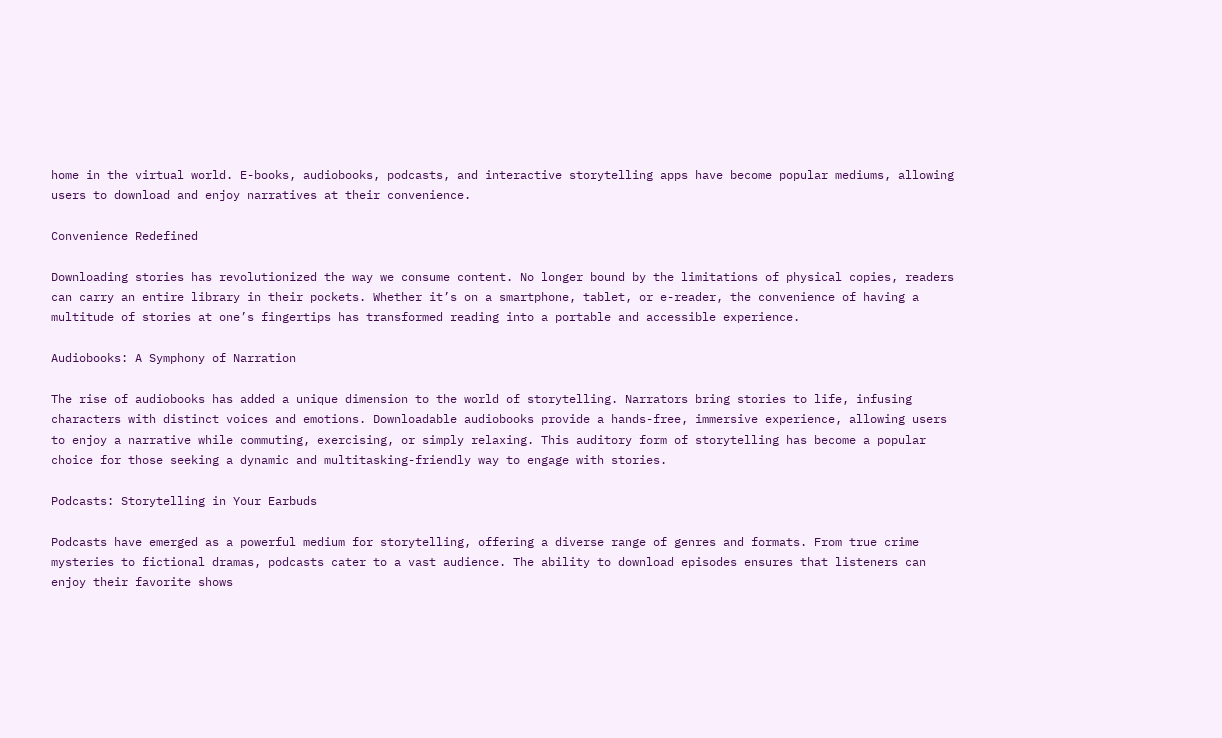home in the virtual world. E-books, audiobooks, podcasts, and interactive storytelling apps have become popular mediums, allowing users to download and enjoy narratives at their convenience.

Convenience Redefined

Downloading stories has revolutionized the way we consume content. No longer bound by the limitations of physical copies, readers can carry an entire library in their pockets. Whether it’s on a smartphone, tablet, or e-reader, the convenience of having a multitude of stories at one’s fingertips has transformed reading into a portable and accessible experience.

Audiobooks: A Symphony of Narration

The rise of audiobooks has added a unique dimension to the world of storytelling. Narrators bring stories to life, infusing characters with distinct voices and emotions. Downloadable audiobooks provide a hands-free, immersive experience, allowing users to enjoy a narrative while commuting, exercising, or simply relaxing. This auditory form of storytelling has become a popular choice for those seeking a dynamic and multitasking-friendly way to engage with stories.

Podcasts: Storytelling in Your Earbuds

Podcasts have emerged as a powerful medium for storytelling, offering a diverse range of genres and formats. From true crime mysteries to fictional dramas, podcasts cater to a vast audience. The ability to download episodes ensures that listeners can enjoy their favorite shows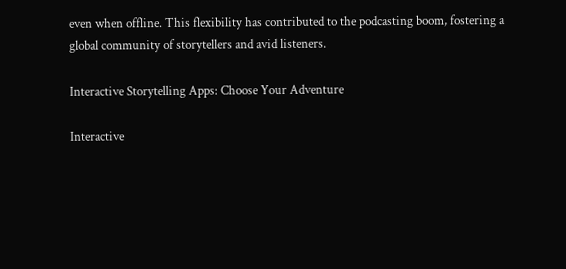even when offline. This flexibility has contributed to the podcasting boom, fostering a global community of storytellers and avid listeners.

Interactive Storytelling Apps: Choose Your Adventure

Interactive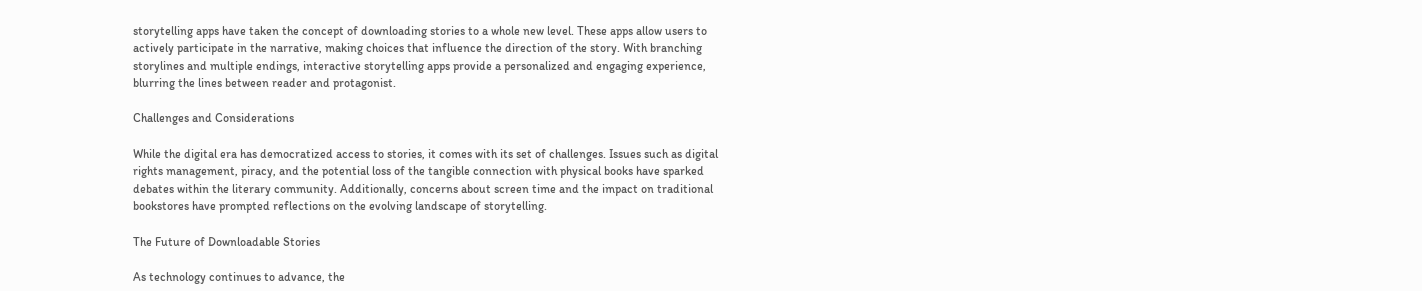storytelling apps have taken the concept of downloading stories to a whole new level. These apps allow users to actively participate in the narrative, making choices that influence the direction of the story. With branching storylines and multiple endings, interactive storytelling apps provide a personalized and engaging experience, blurring the lines between reader and protagonist.

Challenges and Considerations

While the digital era has democratized access to stories, it comes with its set of challenges. Issues such as digital rights management, piracy, and the potential loss of the tangible connection with physical books have sparked debates within the literary community. Additionally, concerns about screen time and the impact on traditional bookstores have prompted reflections on the evolving landscape of storytelling.

The Future of Downloadable Stories

As technology continues to advance, the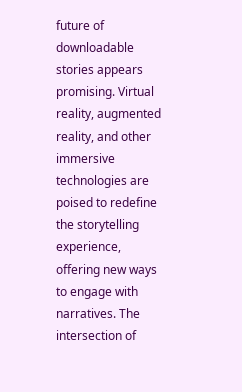future of downloadable stories appears promising. Virtual reality, augmented reality, and other immersive technologies are poised to redefine the storytelling experience, offering new ways to engage with narratives. The intersection of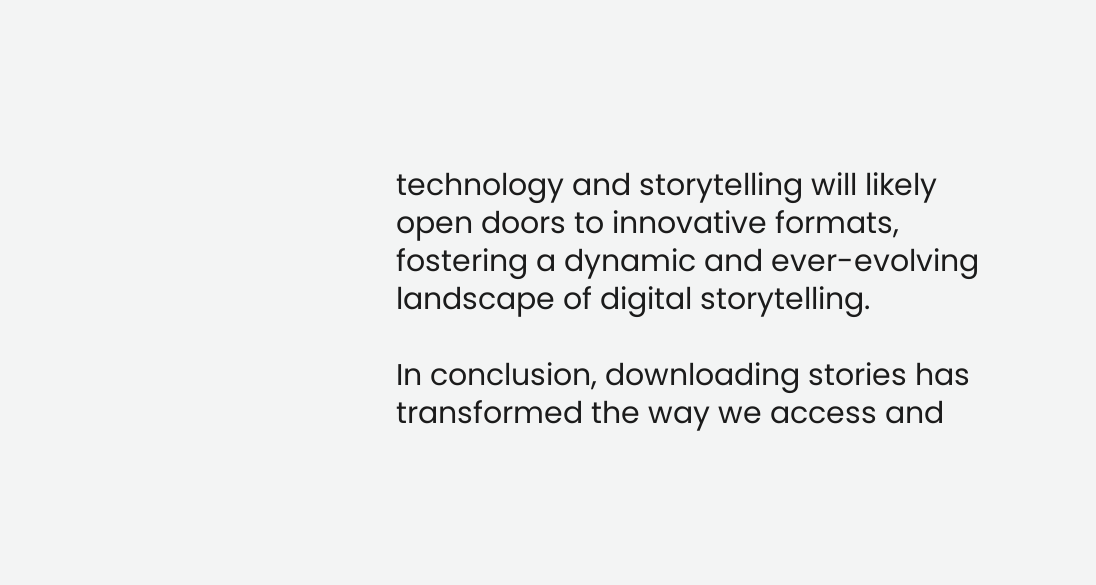technology and storytelling will likely open doors to innovative formats, fostering a dynamic and ever-evolving landscape of digital storytelling.

In conclusion, downloading stories has transformed the way we access and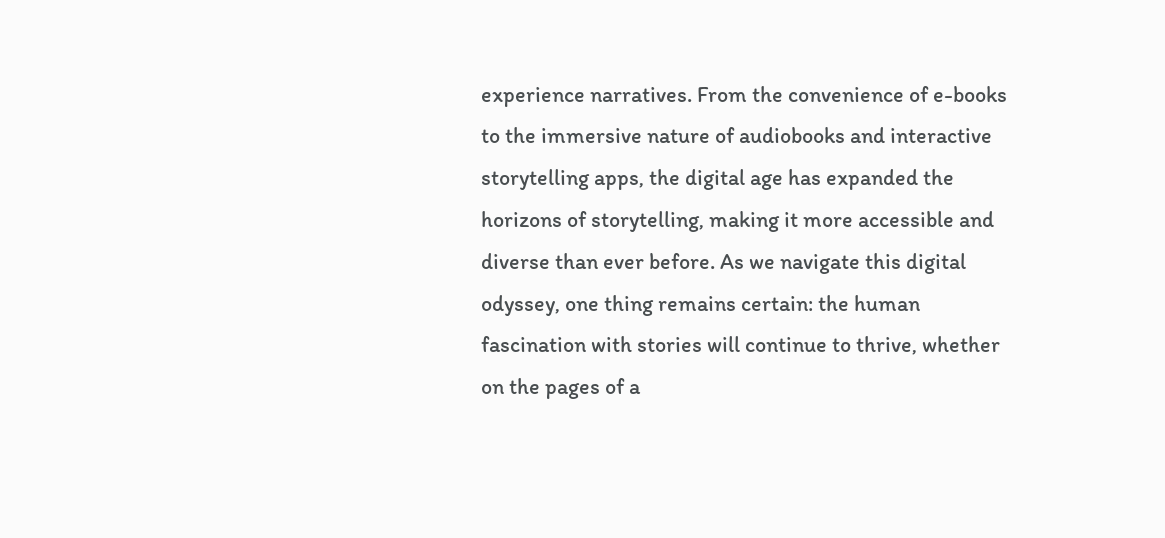experience narratives. From the convenience of e-books to the immersive nature of audiobooks and interactive storytelling apps, the digital age has expanded the horizons of storytelling, making it more accessible and diverse than ever before. As we navigate this digital odyssey, one thing remains certain: the human fascination with stories will continue to thrive, whether on the pages of a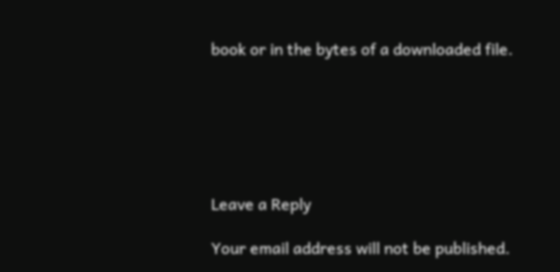book or in the bytes of a downloaded file.






Leave a Reply

Your email address will not be published.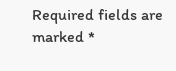Required fields are marked *